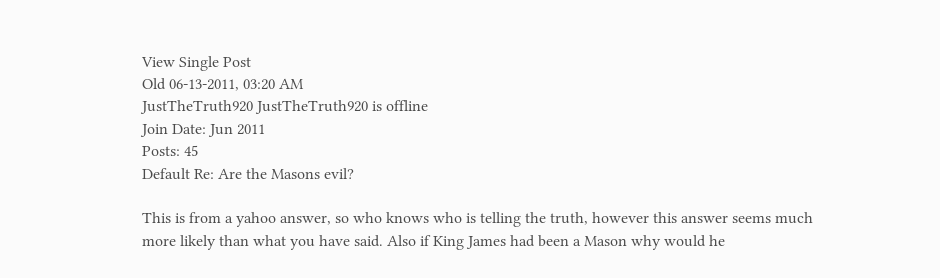View Single Post
Old 06-13-2011, 03:20 AM
JustTheTruth920 JustTheTruth920 is offline
Join Date: Jun 2011
Posts: 45
Default Re: Are the Masons evil?

This is from a yahoo answer, so who knows who is telling the truth, however this answer seems much more likely than what you have said. Also if King James had been a Mason why would he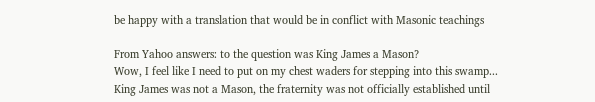be happy with a translation that would be in conflict with Masonic teachings

From Yahoo answers: to the question was King James a Mason?
Wow, I feel like I need to put on my chest waders for stepping into this swamp...
King James was not a Mason, the fraternity was not officially established until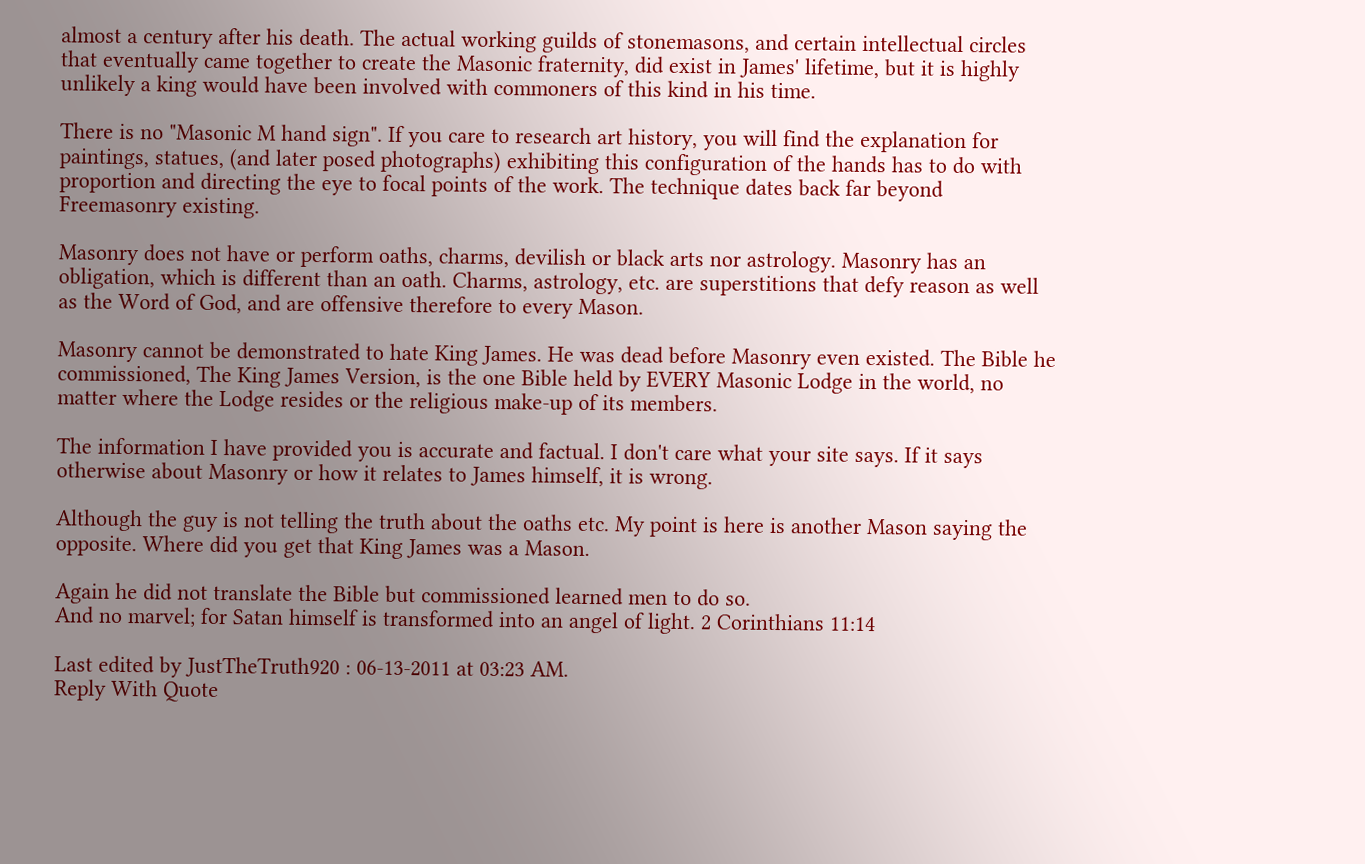almost a century after his death. The actual working guilds of stonemasons, and certain intellectual circles that eventually came together to create the Masonic fraternity, did exist in James' lifetime, but it is highly unlikely a king would have been involved with commoners of this kind in his time.

There is no "Masonic M hand sign". If you care to research art history, you will find the explanation for paintings, statues, (and later posed photographs) exhibiting this configuration of the hands has to do with proportion and directing the eye to focal points of the work. The technique dates back far beyond Freemasonry existing.

Masonry does not have or perform oaths, charms, devilish or black arts nor astrology. Masonry has an obligation, which is different than an oath. Charms, astrology, etc. are superstitions that defy reason as well as the Word of God, and are offensive therefore to every Mason.

Masonry cannot be demonstrated to hate King James. He was dead before Masonry even existed. The Bible he commissioned, The King James Version, is the one Bible held by EVERY Masonic Lodge in the world, no matter where the Lodge resides or the religious make-up of its members.

The information I have provided you is accurate and factual. I don't care what your site says. If it says otherwise about Masonry or how it relates to James himself, it is wrong.

Although the guy is not telling the truth about the oaths etc. My point is here is another Mason saying the opposite. Where did you get that King James was a Mason.

Again he did not translate the Bible but commissioned learned men to do so.
And no marvel; for Satan himself is transformed into an angel of light. 2 Corinthians 11:14

Last edited by JustTheTruth920 : 06-13-2011 at 03:23 AM.
Reply With Quote